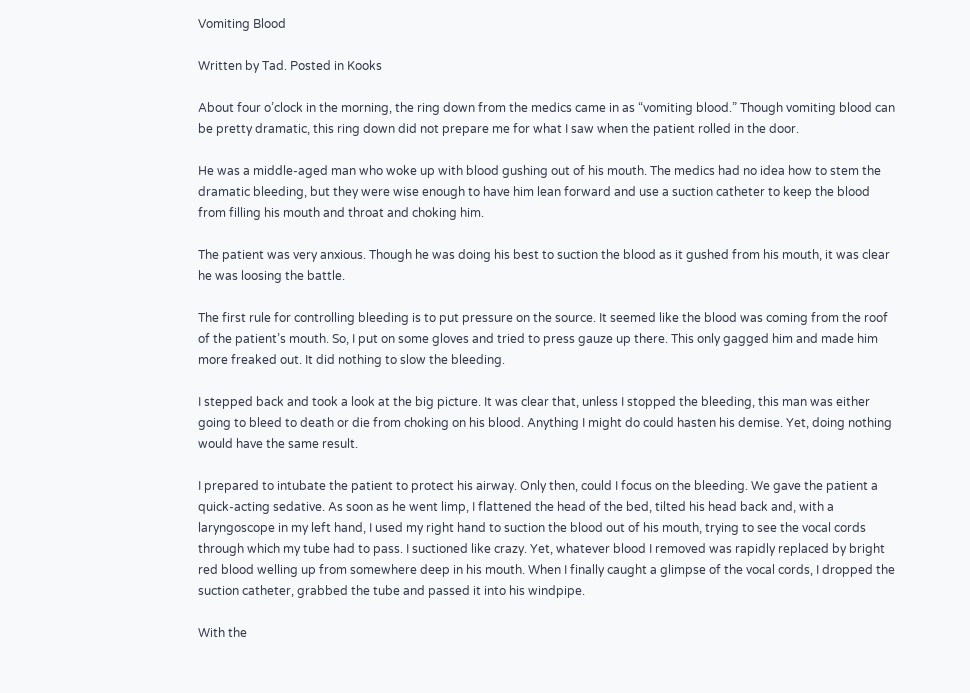Vomiting Blood

Written by Tad. Posted in Kooks

About four o’clock in the morning, the ring down from the medics came in as “vomiting blood.” Though vomiting blood can be pretty dramatic, this ring down did not prepare me for what I saw when the patient rolled in the door.

He was a middle-aged man who woke up with blood gushing out of his mouth. The medics had no idea how to stem the dramatic bleeding, but they were wise enough to have him lean forward and use a suction catheter to keep the blood from filling his mouth and throat and choking him.

The patient was very anxious. Though he was doing his best to suction the blood as it gushed from his mouth, it was clear he was loosing the battle.

The first rule for controlling bleeding is to put pressure on the source. It seemed like the blood was coming from the roof of the patient’s mouth. So, I put on some gloves and tried to press gauze up there. This only gagged him and made him more freaked out. It did nothing to slow the bleeding.

I stepped back and took a look at the big picture. It was clear that, unless I stopped the bleeding, this man was either going to bleed to death or die from choking on his blood. Anything I might do could hasten his demise. Yet, doing nothing would have the same result.

I prepared to intubate the patient to protect his airway. Only then, could I focus on the bleeding. We gave the patient a quick-acting sedative. As soon as he went limp, I flattened the head of the bed, tilted his head back and, with a laryngoscope in my left hand, I used my right hand to suction the blood out of his mouth, trying to see the vocal cords through which my tube had to pass. I suctioned like crazy. Yet, whatever blood I removed was rapidly replaced by bright red blood welling up from somewhere deep in his mouth. When I finally caught a glimpse of the vocal cords, I dropped the suction catheter, grabbed the tube and passed it into his windpipe.

With the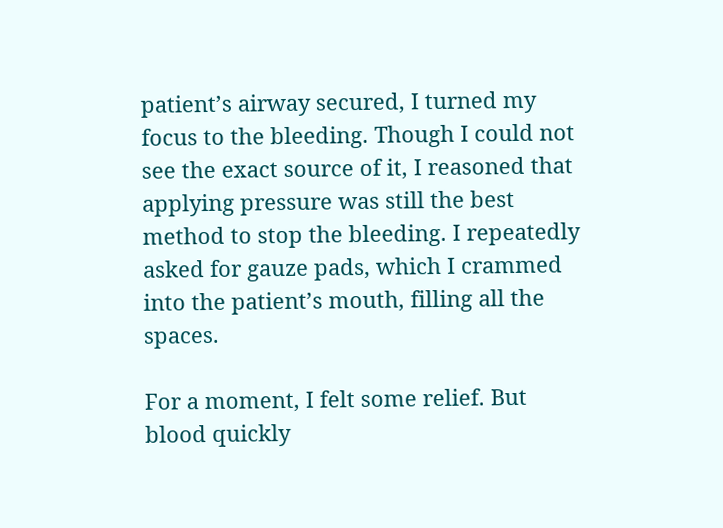patient’s airway secured, I turned my focus to the bleeding. Though I could not see the exact source of it, I reasoned that applying pressure was still the best method to stop the bleeding. I repeatedly asked for gauze pads, which I crammed into the patient’s mouth, filling all the spaces.

For a moment, I felt some relief. But blood quickly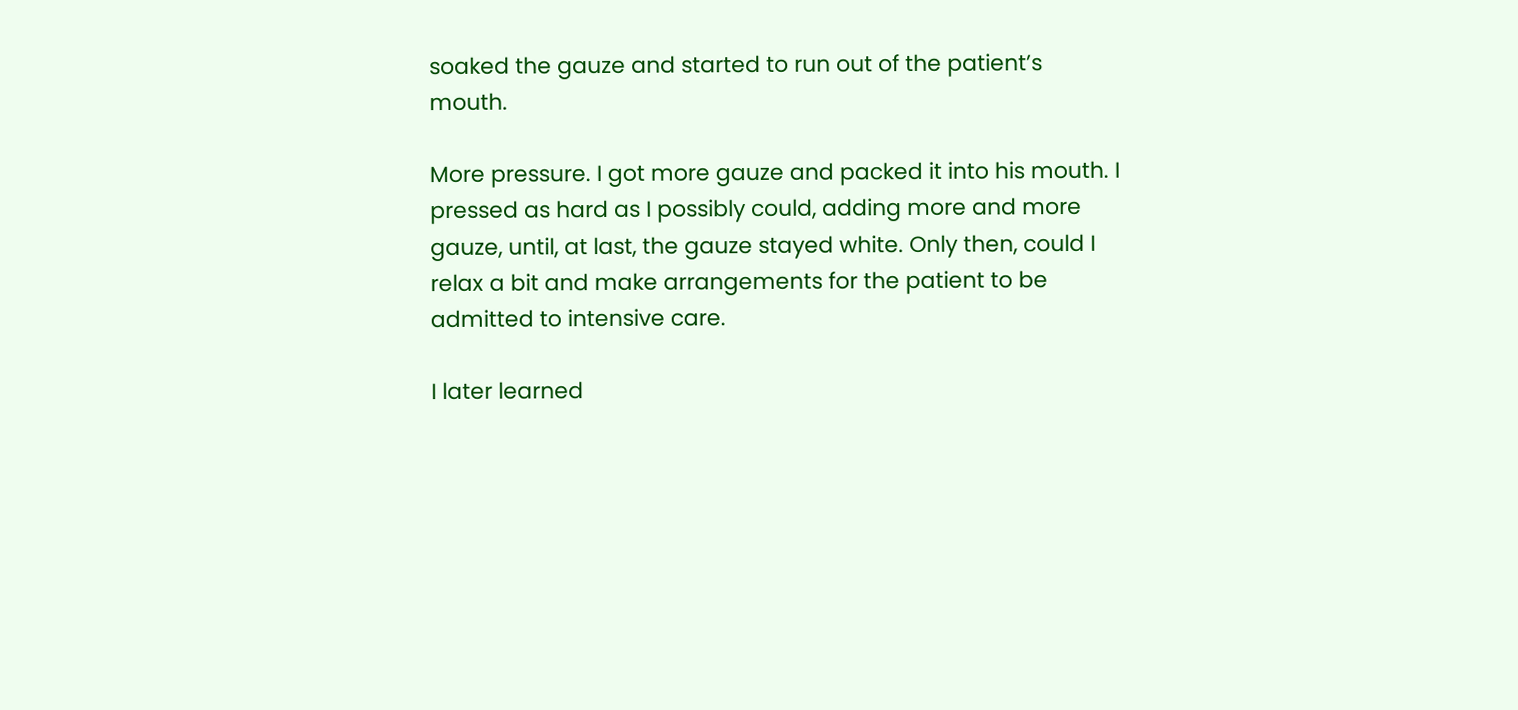soaked the gauze and started to run out of the patient’s mouth.

More pressure. I got more gauze and packed it into his mouth. I pressed as hard as I possibly could, adding more and more gauze, until, at last, the gauze stayed white. Only then, could I relax a bit and make arrangements for the patient to be admitted to intensive care.

I later learned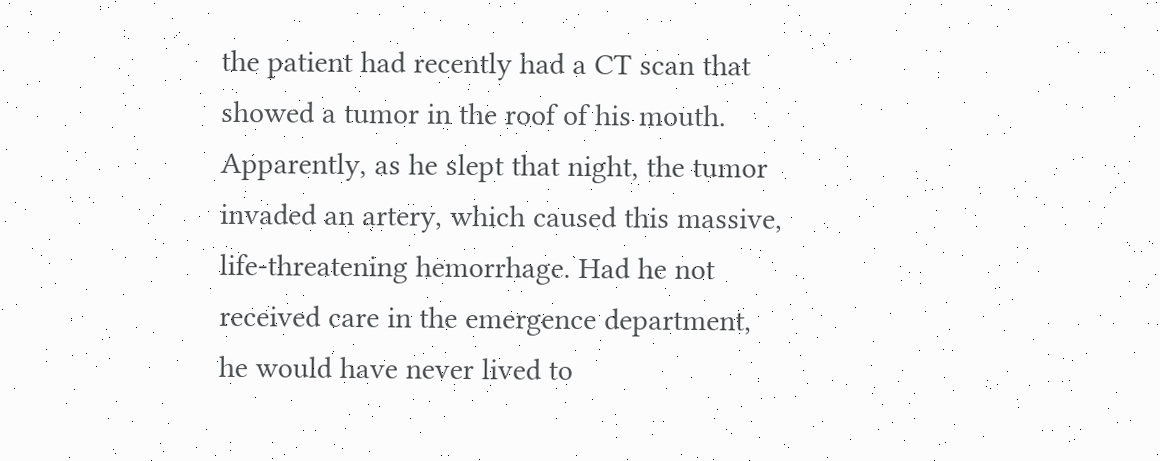the patient had recently had a CT scan that showed a tumor in the roof of his mouth. Apparently, as he slept that night, the tumor invaded an artery, which caused this massive, life-threatening hemorrhage. Had he not received care in the emergence department, he would have never lived to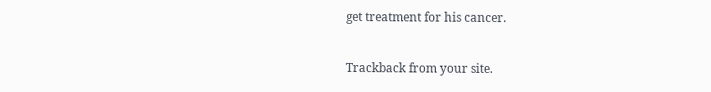get treatment for his cancer.

Trackback from your site.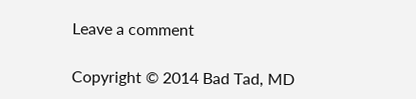Leave a comment

Copyright © 2014 Bad Tad, MD